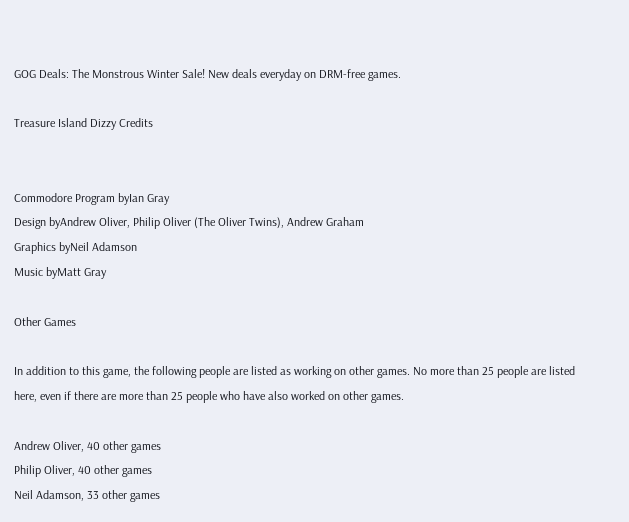GOG Deals: The Monstrous Winter Sale! New deals everyday on DRM-free games.

Treasure Island Dizzy Credits


Commodore Program byIan Gray
Design byAndrew Oliver, Philip Oliver (The Oliver Twins), Andrew Graham
Graphics byNeil Adamson
Music byMatt Gray

Other Games

In addition to this game, the following people are listed as working on other games. No more than 25 people are listed here, even if there are more than 25 people who have also worked on other games.

Andrew Oliver, 40 other games
Philip Oliver, 40 other games
Neil Adamson, 33 other games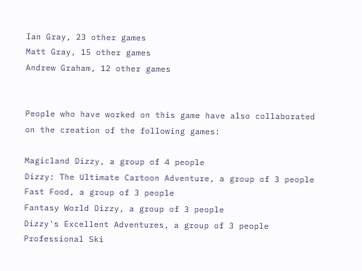Ian Gray, 23 other games
Matt Gray, 15 other games
Andrew Graham, 12 other games


People who have worked on this game have also collaborated on the creation of the following games:

Magicland Dizzy, a group of 4 people
Dizzy: The Ultimate Cartoon Adventure, a group of 3 people
Fast Food, a group of 3 people
Fantasy World Dizzy, a group of 3 people
Dizzy's Excellent Adventures, a group of 3 people
Professional Ski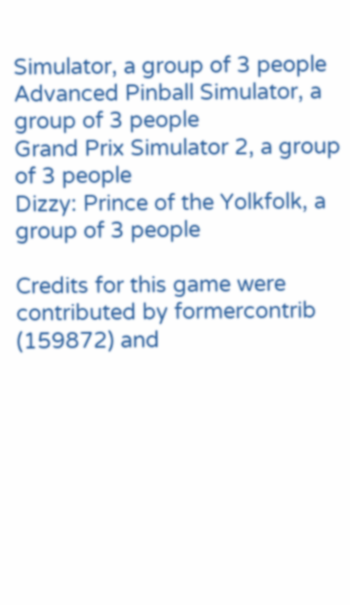Simulator, a group of 3 people
Advanced Pinball Simulator, a group of 3 people
Grand Prix Simulator 2, a group of 3 people
Dizzy: Prince of the Yolkfolk, a group of 3 people

Credits for this game were contributed by formercontrib (159872) and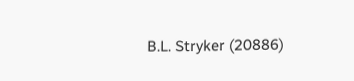B.L. Stryker (20886)